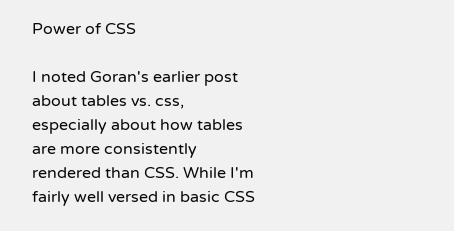Power of CSS

I noted Goran's earlier post about tables vs. css, especially about how tables are more consistently rendered than CSS. While I'm fairly well versed in basic CSS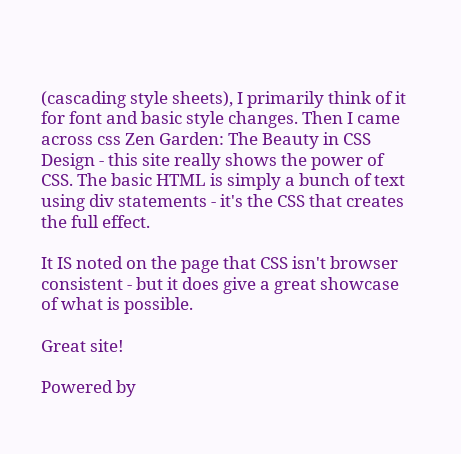(cascading style sheets), I primarily think of it for font and basic style changes. Then I came across css Zen Garden: The Beauty in CSS Design - this site really shows the power of CSS. The basic HTML is simply a bunch of text using div statements - it's the CSS that creates the full effect.

It IS noted on the page that CSS isn't browser consistent - but it does give a great showcase of what is possible.

Great site!

Powered by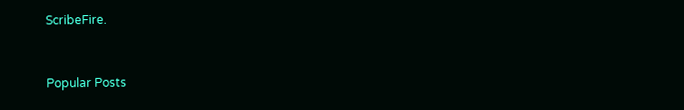ScribeFire.


Popular Posts